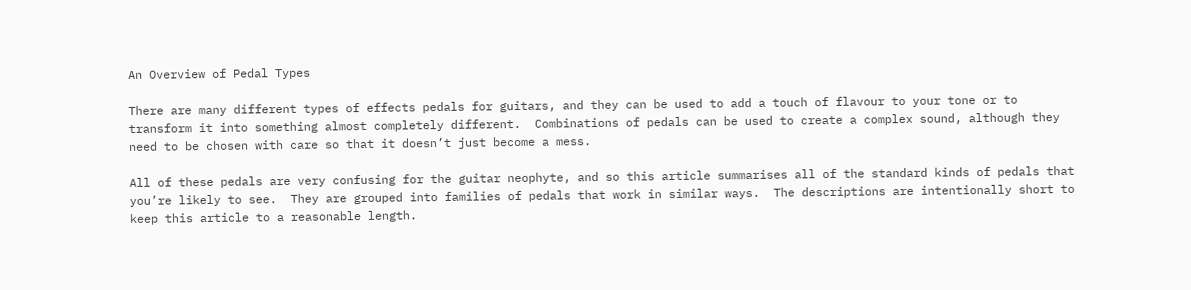An Overview of Pedal Types

There are many different types of effects pedals for guitars, and they can be used to add a touch of flavour to your tone or to transform it into something almost completely different.  Combinations of pedals can be used to create a complex sound, although they need to be chosen with care so that it doesn’t just become a mess.

All of these pedals are very confusing for the guitar neophyte, and so this article summarises all of the standard kinds of pedals that you’re likely to see.  They are grouped into families of pedals that work in similar ways.  The descriptions are intentionally short to keep this article to a reasonable length.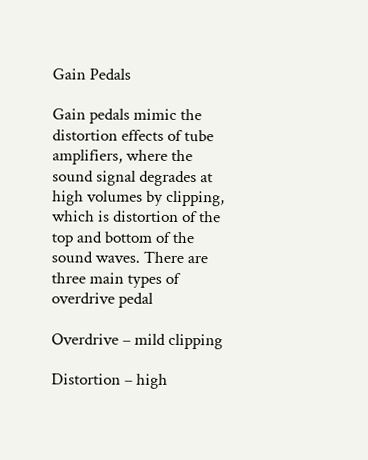Gain Pedals

Gain pedals mimic the distortion effects of tube amplifiers, where the sound signal degrades at high volumes by clipping, which is distortion of the top and bottom of the sound waves. There are three main types of overdrive pedal

Overdrive – mild clipping

Distortion – high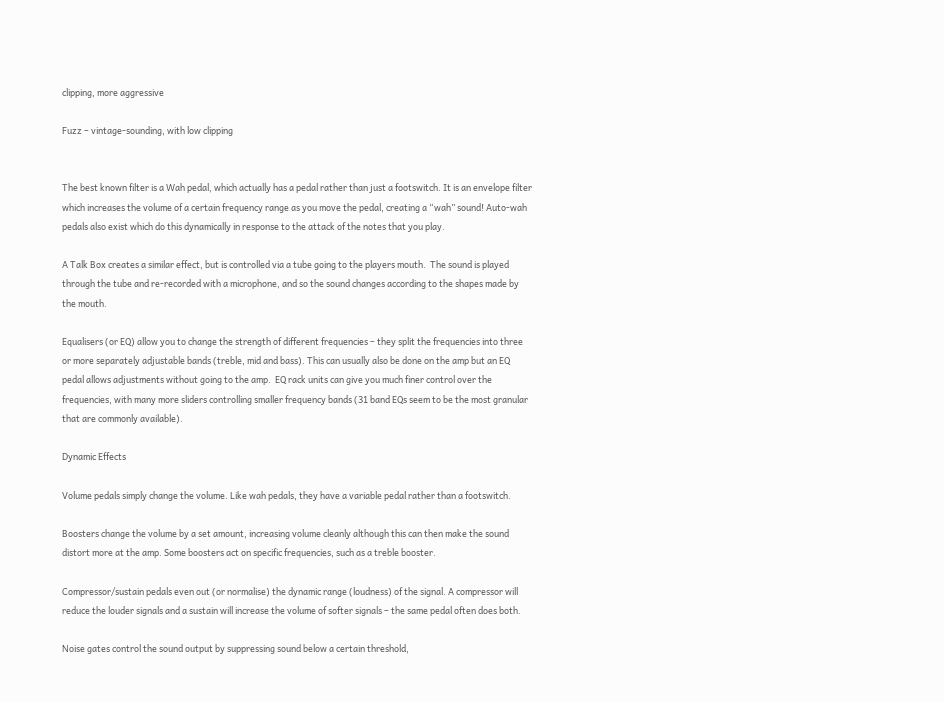clipping, more aggressive

Fuzz – vintage-sounding, with low clipping


The best known filter is a Wah pedal, which actually has a pedal rather than just a footswitch. It is an envelope filter which increases the volume of a certain frequency range as you move the pedal, creating a “wah” sound! Auto-wah pedals also exist which do this dynamically in response to the attack of the notes that you play.

A Talk Box creates a similar effect, but is controlled via a tube going to the players mouth.  The sound is played through the tube and re-recorded with a microphone, and so the sound changes according to the shapes made by the mouth.

Equalisers (or EQ) allow you to change the strength of different frequencies – they split the frequencies into three or more separately adjustable bands (treble, mid and bass). This can usually also be done on the amp but an EQ pedal allows adjustments without going to the amp.  EQ rack units can give you much finer control over the frequencies, with many more sliders controlling smaller frequency bands (31 band EQs seem to be the most granular that are commonly available).

Dynamic Effects

Volume pedals simply change the volume. Like wah pedals, they have a variable pedal rather than a footswitch.

Boosters change the volume by a set amount, increasing volume cleanly although this can then make the sound distort more at the amp. Some boosters act on specific frequencies, such as a treble booster.

Compressor/sustain pedals even out (or normalise) the dynamic range (loudness) of the signal. A compressor will reduce the louder signals and a sustain will increase the volume of softer signals – the same pedal often does both.

Noise gates control the sound output by suppressing sound below a certain threshold,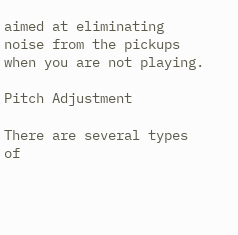aimed at eliminating noise from the pickups when you are not playing.

Pitch Adjustment

There are several types of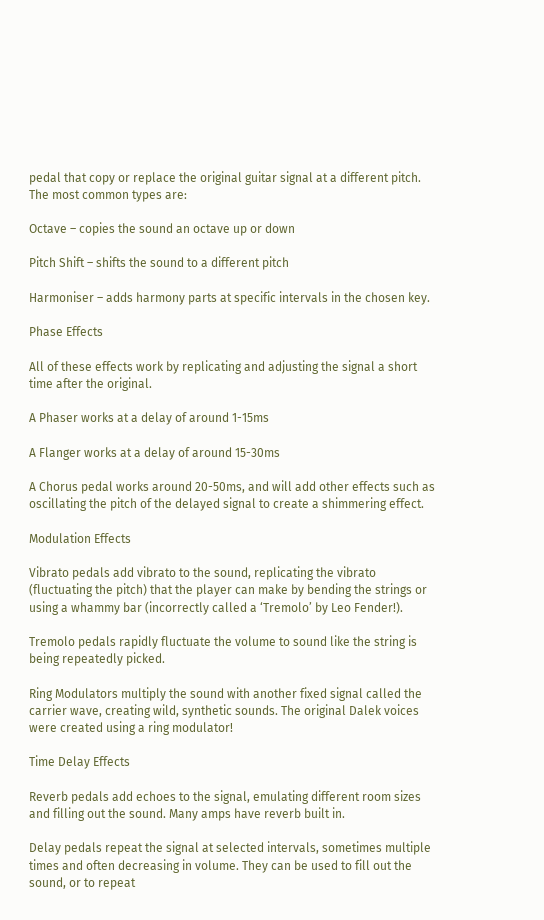pedal that copy or replace the original guitar signal at a different pitch. The most common types are:

Octave – copies the sound an octave up or down

Pitch Shift – shifts the sound to a different pitch

Harmoniser – adds harmony parts at specific intervals in the chosen key.

Phase Effects

All of these effects work by replicating and adjusting the signal a short time after the original.

A Phaser works at a delay of around 1-15ms

A Flanger works at a delay of around 15-30ms

A Chorus pedal works around 20-50ms, and will add other effects such as oscillating the pitch of the delayed signal to create a shimmering effect.

Modulation Effects

Vibrato pedals add vibrato to the sound, replicating the vibrato (fluctuating the pitch) that the player can make by bending the strings or using a whammy bar (incorrectly called a ‘Tremolo’ by Leo Fender!).

Tremolo pedals rapidly fluctuate the volume to sound like the string is being repeatedly picked.

Ring Modulators multiply the sound with another fixed signal called the carrier wave, creating wild, synthetic sounds. The original Dalek voices were created using a ring modulator!

Time Delay Effects

Reverb pedals add echoes to the signal, emulating different room sizes and filling out the sound. Many amps have reverb built in.

Delay pedals repeat the signal at selected intervals, sometimes multiple times and often decreasing in volume. They can be used to fill out the sound, or to repeat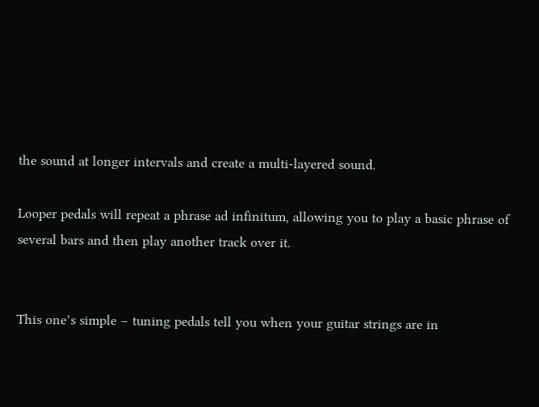the sound at longer intervals and create a multi-layered sound.

Looper pedals will repeat a phrase ad infinitum, allowing you to play a basic phrase of several bars and then play another track over it.


This one’s simple – tuning pedals tell you when your guitar strings are in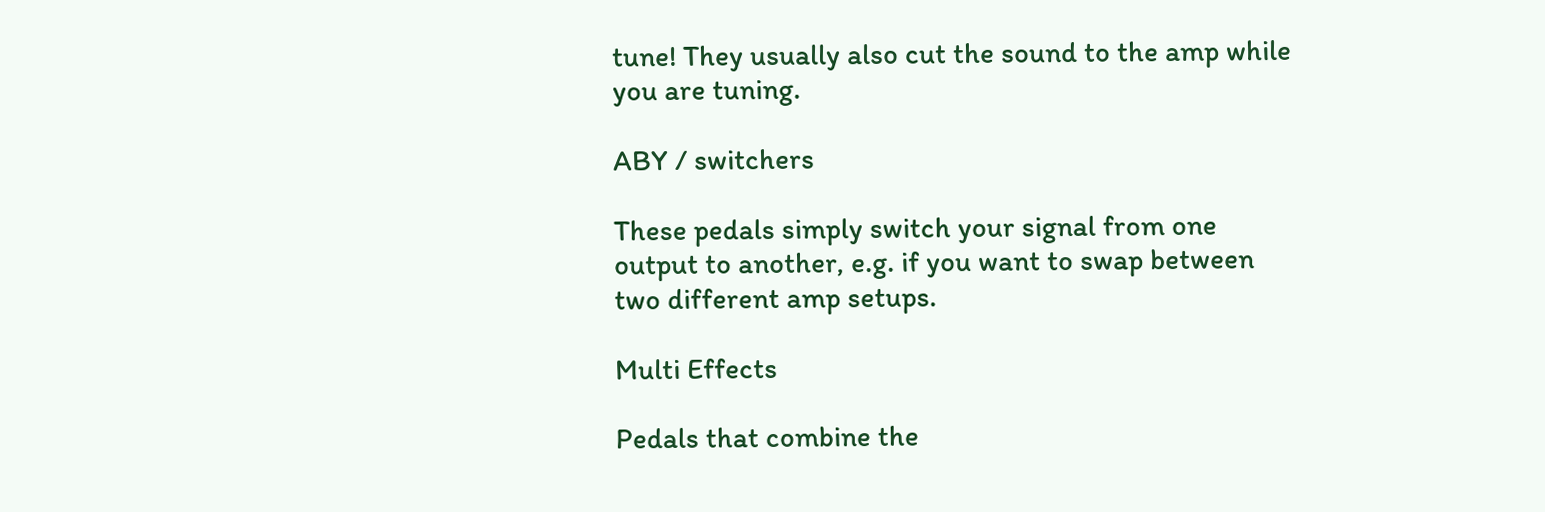tune! They usually also cut the sound to the amp while you are tuning.

ABY / switchers

These pedals simply switch your signal from one output to another, e.g. if you want to swap between two different amp setups.

Multi Effects

Pedals that combine the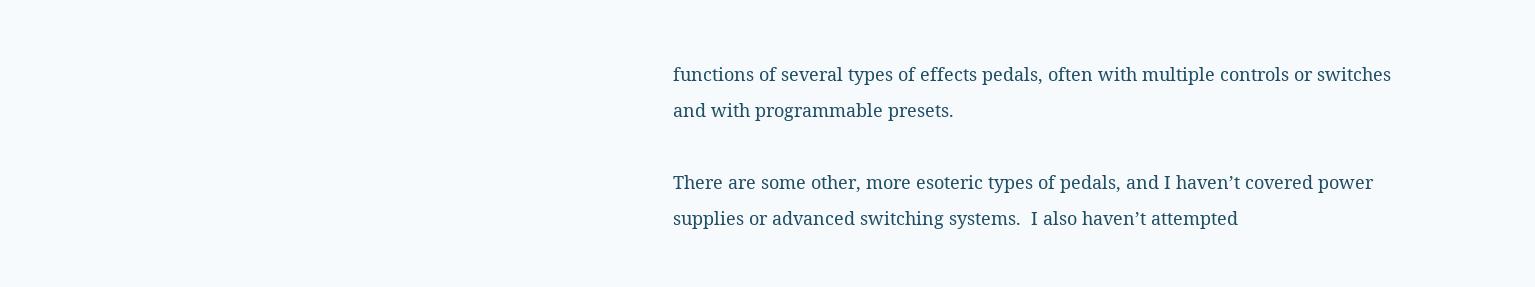functions of several types of effects pedals, often with multiple controls or switches and with programmable presets.

There are some other, more esoteric types of pedals, and I haven’t covered power supplies or advanced switching systems.  I also haven’t attempted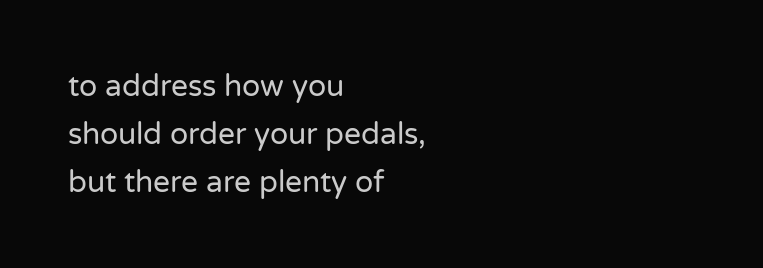to address how you should order your pedals, but there are plenty of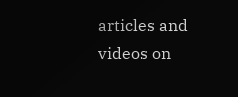articles and videos on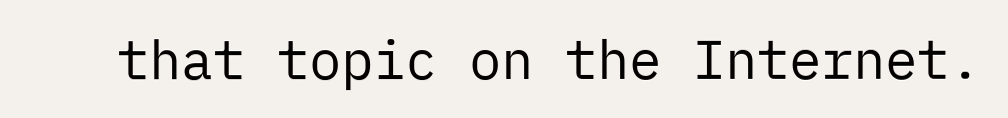that topic on the Internet.